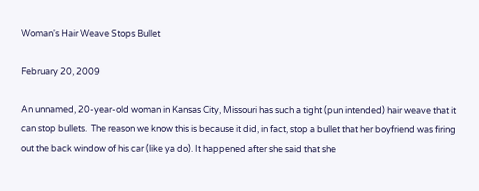Woman's Hair Weave Stops Bullet

February 20, 2009

An unnamed, 20-year-old woman in Kansas City, Missouri has such a tight (pun intended) hair weave that it can stop bullets.  The reason we know this is because it did, in fact, stop a bullet that her boyfriend was firing out the back window of his car (like ya do). It happened after she said that she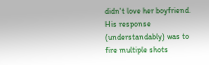didn't love her boyfriend. His response (understandably) was to fire multiple shots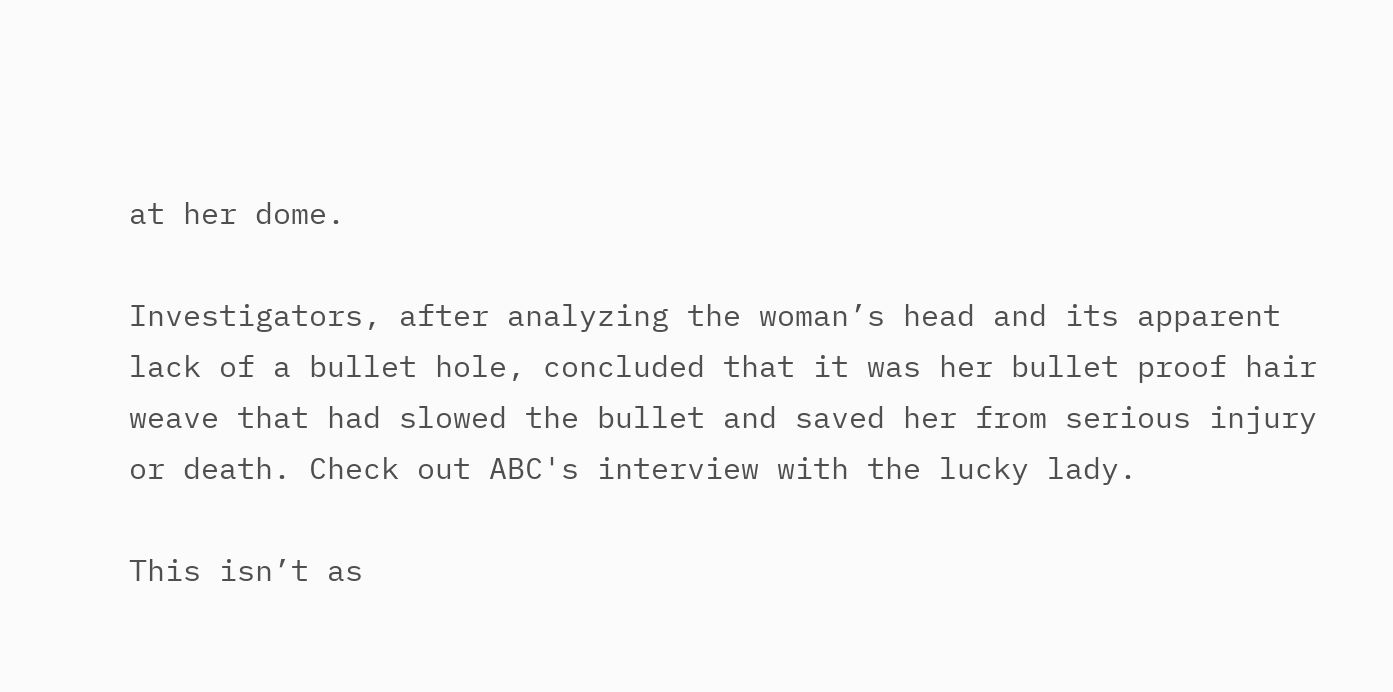at her dome.

Investigators, after analyzing the woman’s head and its apparent lack of a bullet hole, concluded that it was her bullet proof hair weave that had slowed the bullet and saved her from serious injury or death. Check out ABC's interview with the lucky lady.

This isn’t as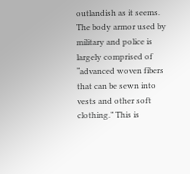outlandish as it seems. The body armor used by military and police is largely comprised of “advanced woven fibers that can be sewn into vests and other soft clothing.” This is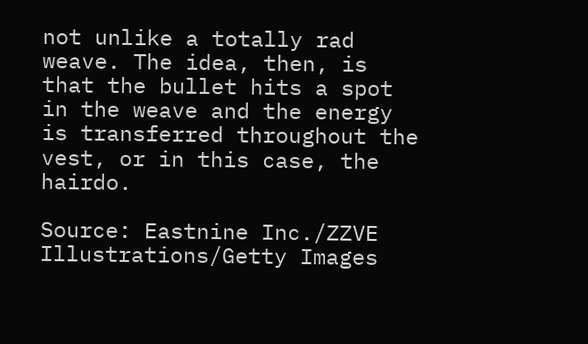not unlike a totally rad weave. The idea, then, is that the bullet hits a spot in the weave and the energy is transferred throughout the vest, or in this case, the hairdo.

Source: Eastnine Inc./ZZVE Illustrations/Getty Images